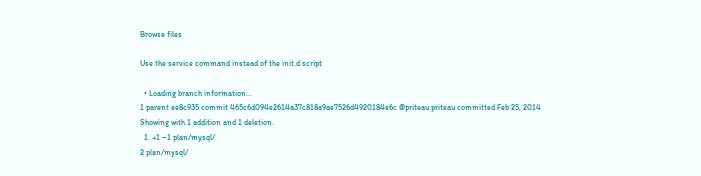Browse files

Use the service command instead of the init.d script

  • Loading branch information...
1 parent ee8c935 commit 465c6d094e2614a37c818a9ae7526d4920184e6c @priteau priteau committed Feb 25, 2014
Showing with 1 addition and 1 deletion.
  1. +1 −1 plan/mysql/
2 plan/mysql/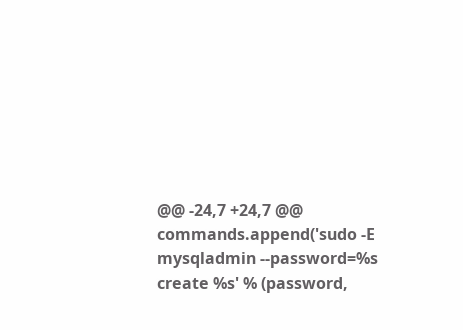@@ -24,7 +24,7 @@
commands.append('sudo -E mysqladmin --password=%s create %s' % (password,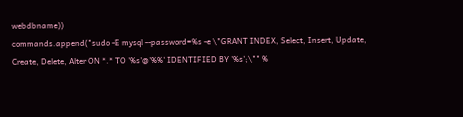webdbname))
commands.append("sudo -E mysql --password=%s -e \"GRANT INDEX, Select, Insert, Update, Create, Delete, Alter ON *.* TO '%s'@'%%' IDENTIFIED BY '%s';\"" %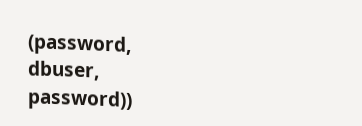(password, dbuser, password))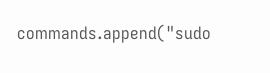commands.append("sudo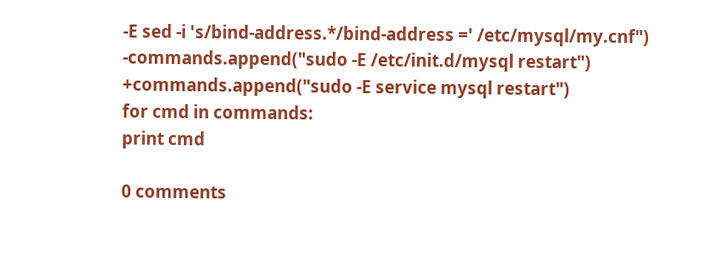-E sed -i 's/bind-address.*/bind-address =' /etc/mysql/my.cnf")
-commands.append("sudo -E /etc/init.d/mysql restart")
+commands.append("sudo -E service mysql restart")
for cmd in commands:
print cmd

0 comments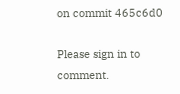on commit 465c6d0

Please sign in to comment.